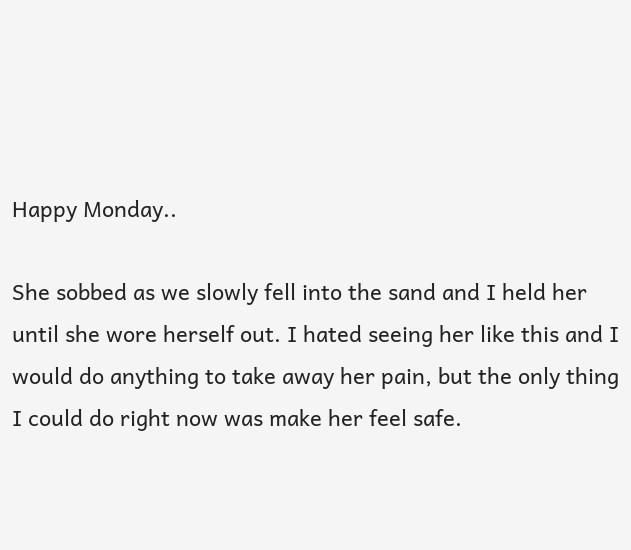Happy Monday..

She sobbed as we slowly fell into the sand and I held her until she wore herself out. I hated seeing her like this and I would do anything to take away her pain, but the only thing I could do right now was make her feel safe.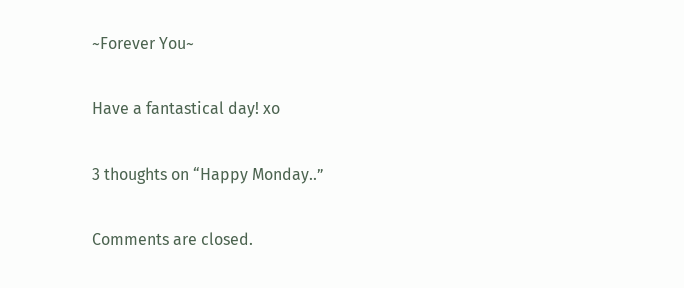~Forever You~

Have a fantastical day! xo

3 thoughts on “Happy Monday..”

Comments are closed.